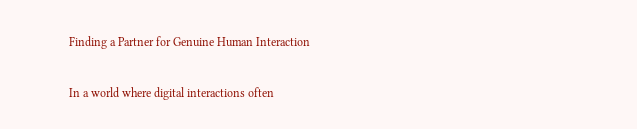Finding a Partner for Genuine Human Interaction

In a world where digital interactions often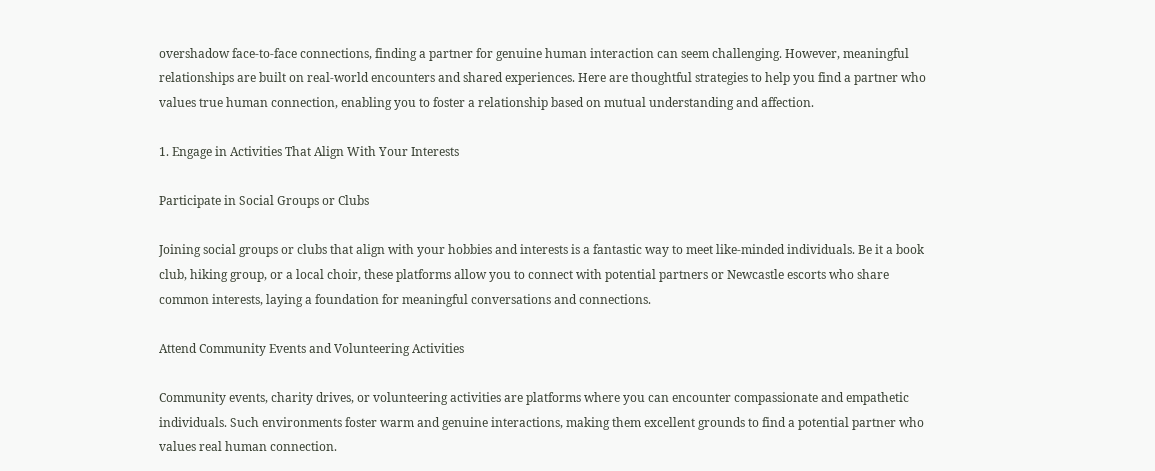overshadow face-to-face connections, finding a partner for genuine human interaction can seem challenging. However, meaningful relationships are built on real-world encounters and shared experiences. Here are thoughtful strategies to help you find a partner who values true human connection, enabling you to foster a relationship based on mutual understanding and affection.

1. Engage in Activities That Align With Your Interests

Participate in Social Groups or Clubs

Joining social groups or clubs that align with your hobbies and interests is a fantastic way to meet like-minded individuals. Be it a book club, hiking group, or a local choir, these platforms allow you to connect with potential partners or Newcastle escorts who share common interests, laying a foundation for meaningful conversations and connections.

Attend Community Events and Volunteering Activities

Community events, charity drives, or volunteering activities are platforms where you can encounter compassionate and empathetic individuals. Such environments foster warm and genuine interactions, making them excellent grounds to find a potential partner who values real human connection.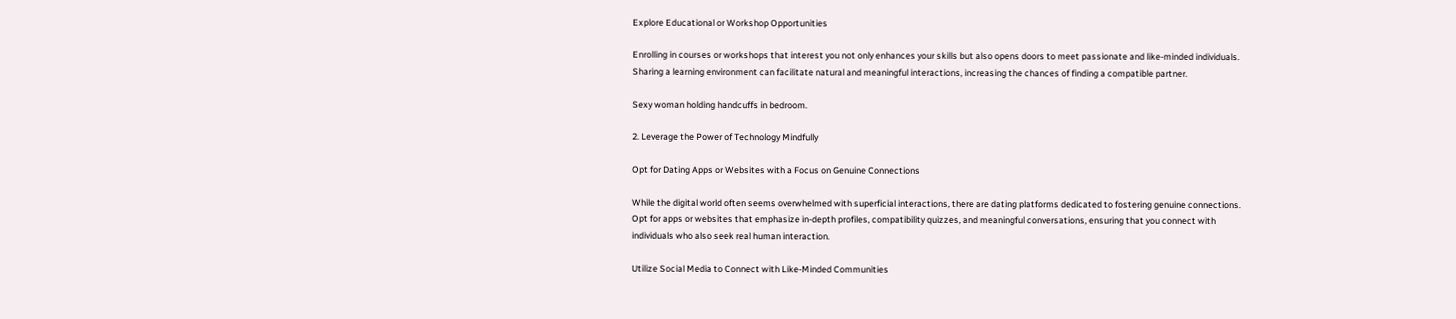Explore Educational or Workshop Opportunities

Enrolling in courses or workshops that interest you not only enhances your skills but also opens doors to meet passionate and like-minded individuals. Sharing a learning environment can facilitate natural and meaningful interactions, increasing the chances of finding a compatible partner.

Sexy woman holding handcuffs in bedroom.

2. Leverage the Power of Technology Mindfully

Opt for Dating Apps or Websites with a Focus on Genuine Connections

While the digital world often seems overwhelmed with superficial interactions, there are dating platforms dedicated to fostering genuine connections. Opt for apps or websites that emphasize in-depth profiles, compatibility quizzes, and meaningful conversations, ensuring that you connect with individuals who also seek real human interaction.

Utilize Social Media to Connect with Like-Minded Communities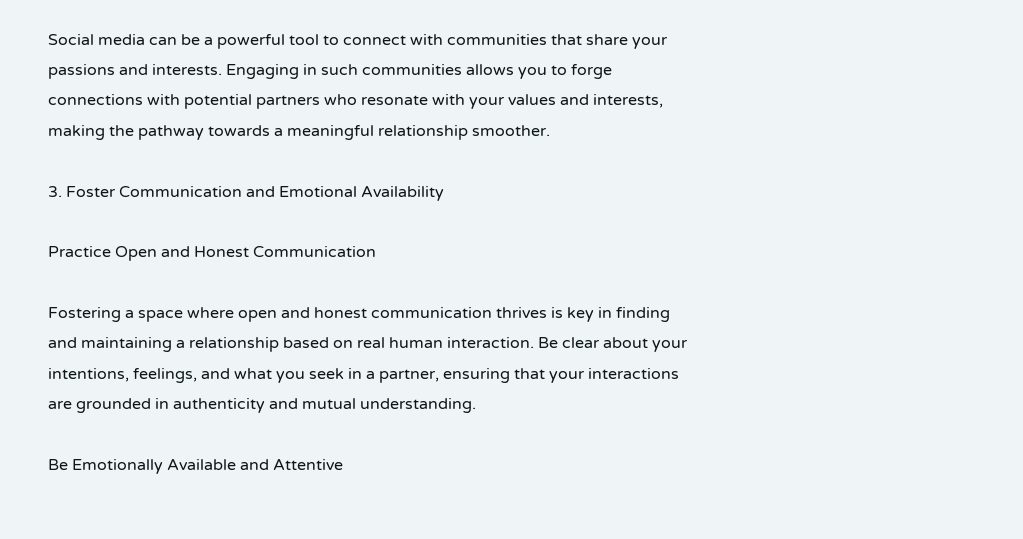Social media can be a powerful tool to connect with communities that share your passions and interests. Engaging in such communities allows you to forge connections with potential partners who resonate with your values and interests, making the pathway towards a meaningful relationship smoother.

3. Foster Communication and Emotional Availability

Practice Open and Honest Communication

Fostering a space where open and honest communication thrives is key in finding and maintaining a relationship based on real human interaction. Be clear about your intentions, feelings, and what you seek in a partner, ensuring that your interactions are grounded in authenticity and mutual understanding.

Be Emotionally Available and Attentive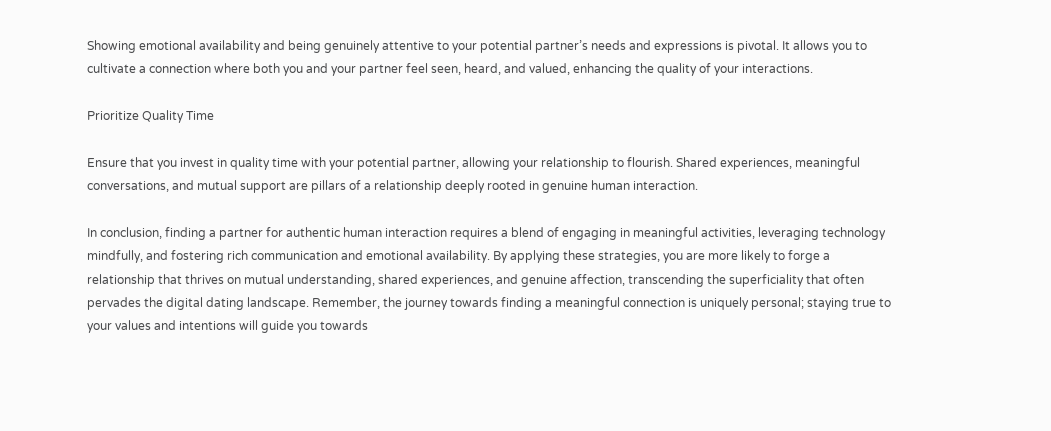Showing emotional availability and being genuinely attentive to your potential partner’s needs and expressions is pivotal. It allows you to cultivate a connection where both you and your partner feel seen, heard, and valued, enhancing the quality of your interactions.

Prioritize Quality Time

Ensure that you invest in quality time with your potential partner, allowing your relationship to flourish. Shared experiences, meaningful conversations, and mutual support are pillars of a relationship deeply rooted in genuine human interaction.

In conclusion, finding a partner for authentic human interaction requires a blend of engaging in meaningful activities, leveraging technology mindfully, and fostering rich communication and emotional availability. By applying these strategies, you are more likely to forge a relationship that thrives on mutual understanding, shared experiences, and genuine affection, transcending the superficiality that often pervades the digital dating landscape. Remember, the journey towards finding a meaningful connection is uniquely personal; staying true to your values and intentions will guide you towards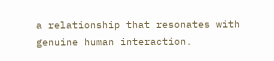a relationship that resonates with genuine human interaction.